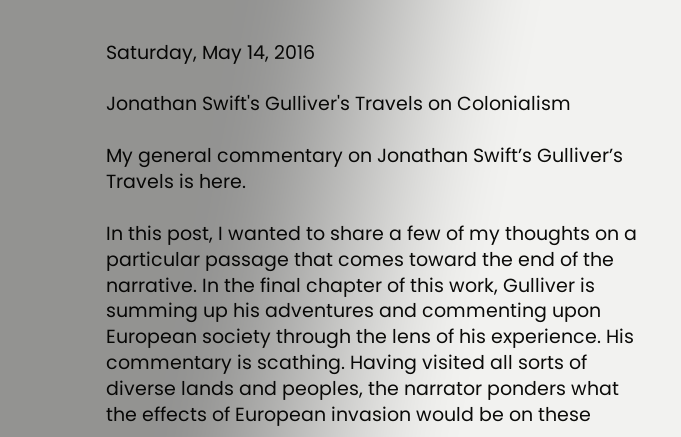Saturday, May 14, 2016

Jonathan Swift's Gulliver's Travels on Colonialism

My general commentary on Jonathan Swift’s Gulliver’s Travels is here.

In this post, I wanted to share a few of my thoughts on a particular passage that comes toward the end of the narrative. In the final chapter of this work, Gulliver is summing up his adventures and commenting upon European society through the lens of his experience. His commentary is scathing. Having visited all sorts of diverse lands and peoples, the narrator ponders what the effects of European invasion would be on these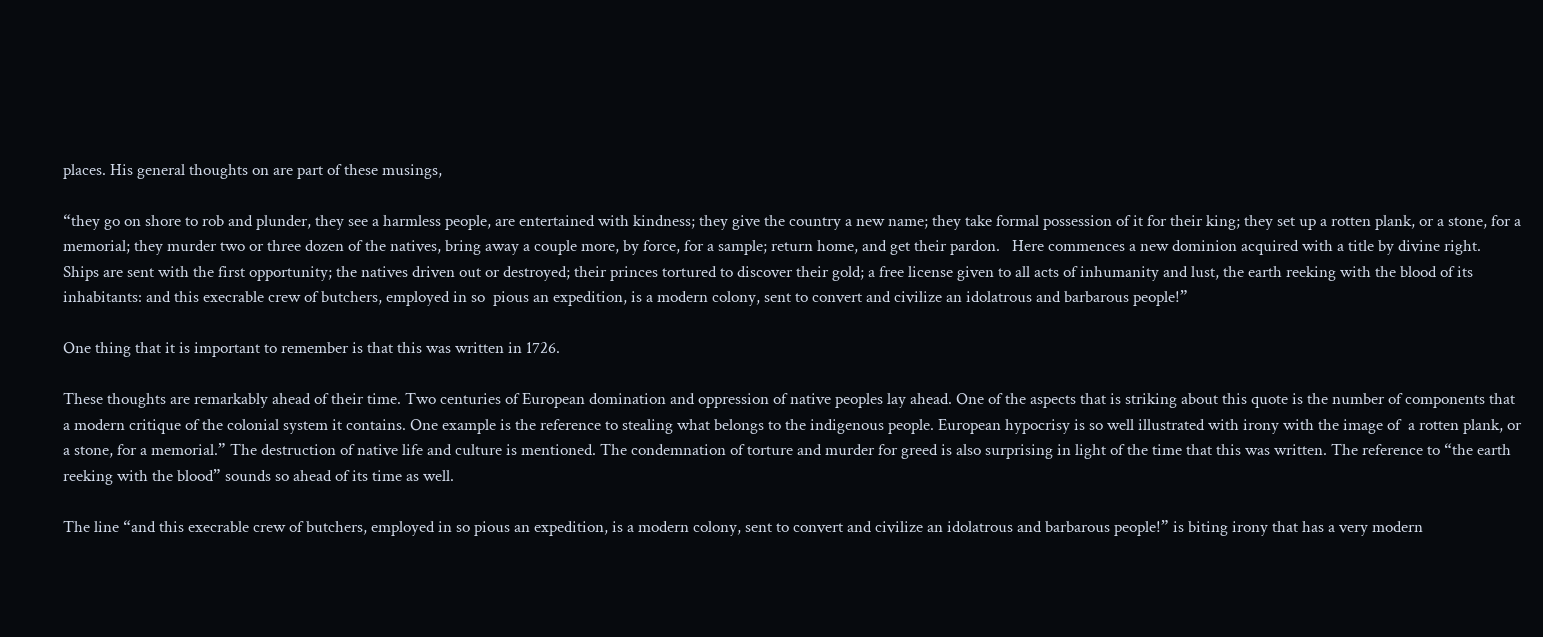places. His general thoughts on are part of these musings,

“they go on shore to rob and plunder, they see a harmless people, are entertained with kindness; they give the country a new name; they take formal possession of it for their king; they set up a rotten plank, or a stone, for a memorial; they murder two or three dozen of the natives, bring away a couple more, by force, for a sample; return home, and get their pardon.   Here commences a new dominion acquired with a title by divine right.   Ships are sent with the first opportunity; the natives driven out or destroyed; their princes tortured to discover their gold; a free license given to all acts of inhumanity and lust, the earth reeking with the blood of its inhabitants: and this execrable crew of butchers, employed in so  pious an expedition, is a modern colony, sent to convert and civilize an idolatrous and barbarous people!”

One thing that it is important to remember is that this was written in 1726.

These thoughts are remarkably ahead of their time. Two centuries of European domination and oppression of native peoples lay ahead. One of the aspects that is striking about this quote is the number of components that a modern critique of the colonial system it contains. One example is the reference to stealing what belongs to the indigenous people. European hypocrisy is so well illustrated with irony with the image of  a rotten plank, or a stone, for a memorial.” The destruction of native life and culture is mentioned. The condemnation of torture and murder for greed is also surprising in light of the time that this was written. The reference to “the earth reeking with the blood” sounds so ahead of its time as well.

The line “and this execrable crew of butchers, employed in so pious an expedition, is a modern colony, sent to convert and civilize an idolatrous and barbarous people!” is biting irony that has a very modern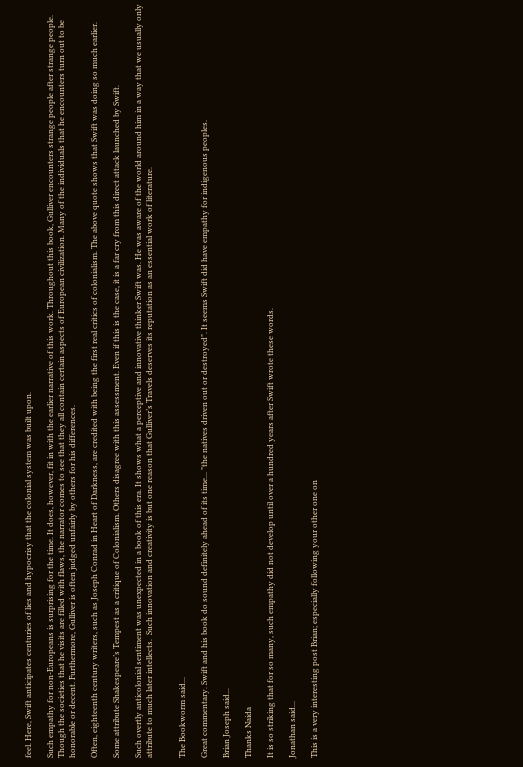feel. Here, Swift anticipates centuries of lies and hypocrisy that the colonial system was built upon.

Such empathy for non-Europeans is surprising for the time. It does, however, fit in with the earlier narrative of this work. Throughout this book, Gulliver encounters strange people after strange people. Though the societies that he visits are filled with flaws, the narrator comes to see that they all contain certain aspects of European civilization. Many of the individuals that he encounters turn out to be honorable or decent. Furthermore, Gulliver is often judged unfairly by others for his differences.

Often, eighteenth century writers, such as Joseph Conrad in Heart of Darkness, are credited with being the first real critics of colonialism. The above quote shows that Swift was doing so much earlier.

Some attribute Shakespeare’s Tempest as a critique of Colonialism. Others disagree with this assessment. Even if this is the case, it is a far cry from this direct attack launched by Swift.

Such overtly anticolonial sentiment was unexpected in a book of this era. It shows what a perceptive and innovative thinker Swift was. He was aware of the world around him in a way that we usually only attribute to much later intellects.  Such innovation and creativity is but one reason that Gulliver’s Travels deserves its reputation as an essential work of literature.


The Bookworm said...

Great commentary. Swift and his book do sound definitely ahead of its time... "the natives driven out or destroyed". It seems Swift did have empathy for indigenous peoples.

Brian Joseph said...

Thanks Naida

It is so striking that for so many, such empathy did not develop until over a hundred years after Swift wrote these words.

Jonathan said...

This is a very interesting post Brian; especially following your other one on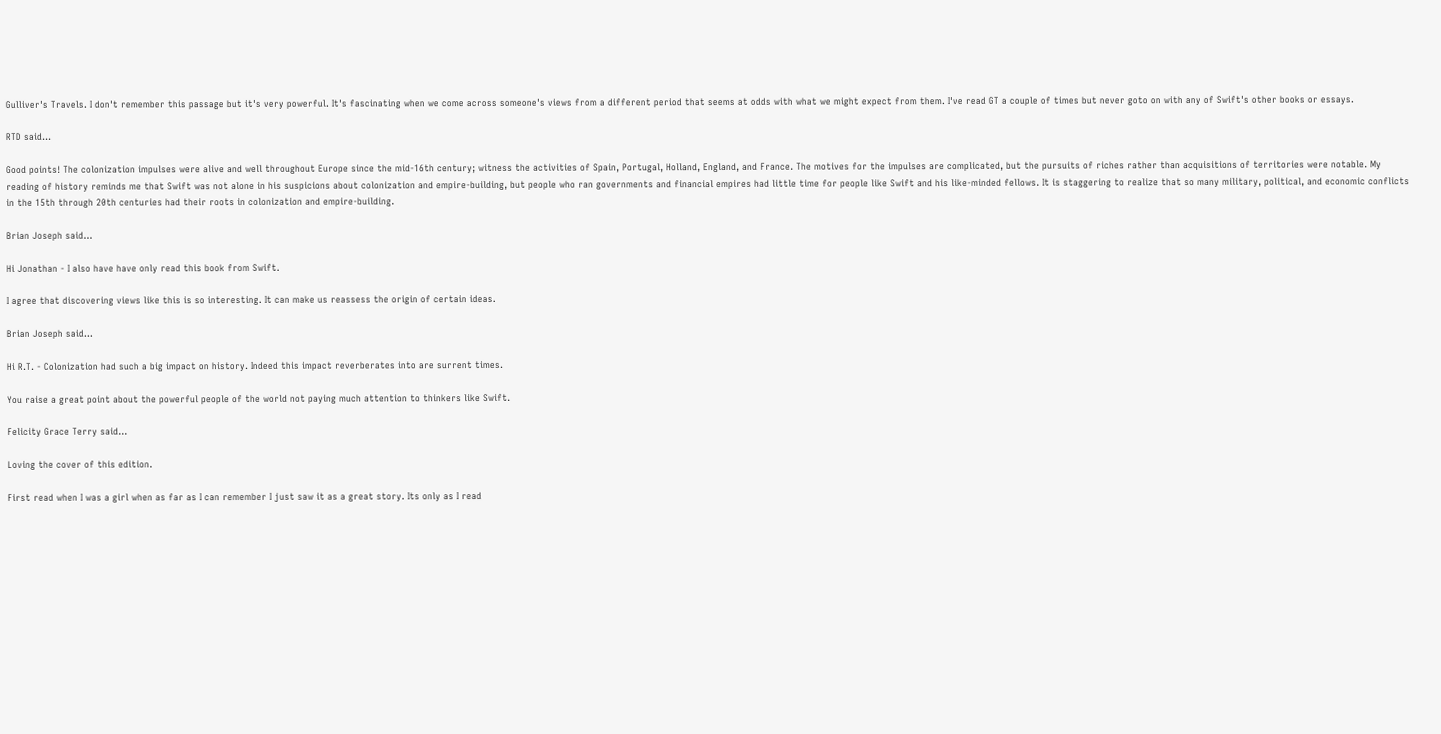Gulliver's Travels. I don't remember this passage but it's very powerful. It's fascinating when we come across someone's views from a different period that seems at odds with what we might expect from them. I've read GT a couple of times but never goto on with any of Swift's other books or essays.

RTD said...

Good points! The colonization impulses were alive and well throughout Europe since the mid-16th century; witness the activities of Spain, Portugal, Holland, England, and France. The motives for the impulses are complicated, but the pursuits of riches rather than acquisitions of territories were notable. My reading of history reminds me that Swift was not alone in his suspicions about colonization and empire-building, but people who ran governments and financial empires had little time for people like Swift and his like-minded fellows. It is staggering to realize that so many military, political, and economic conflicts in the 15th through 20th centuries had their roots in colonization and empire-building.

Brian Joseph said...

Hi Jonathan - I also have have only read this book from Swift.

I agree that discovering views like this is so interesting. It can make us reassess the origin of certain ideas.

Brian Joseph said...

Hi R.T. - Colonization had such a big impact on history. Indeed this impact reverberates into are surrent times.

You raise a great point about the powerful people of the world not paying much attention to thinkers like Swift.

Felicity Grace Terry said...

Loving the cover of this edition.

First read when I was a girl when as far as I can remember I just saw it as a great story. Its only as I read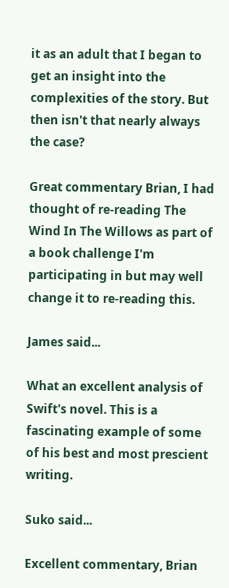it as an adult that I began to get an insight into the complexities of the story. But then isn't that nearly always the case?

Great commentary Brian, I had thought of re-reading The Wind In The Willows as part of a book challenge I'm participating in but may well change it to re-reading this.

James said...

What an excellent analysis of Swift's novel. This is a fascinating example of some of his best and most prescient writing.

Suko said...

Excellent commentary, Brian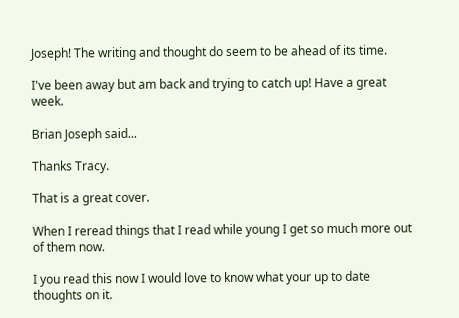Joseph! The writing and thought do seem to be ahead of its time.

I've been away but am back and trying to catch up! Have a great week.

Brian Joseph said...

Thanks Tracy.

That is a great cover.

When I reread things that I read while young I get so much more out of them now.

I you read this now I would love to know what your up to date thoughts on it.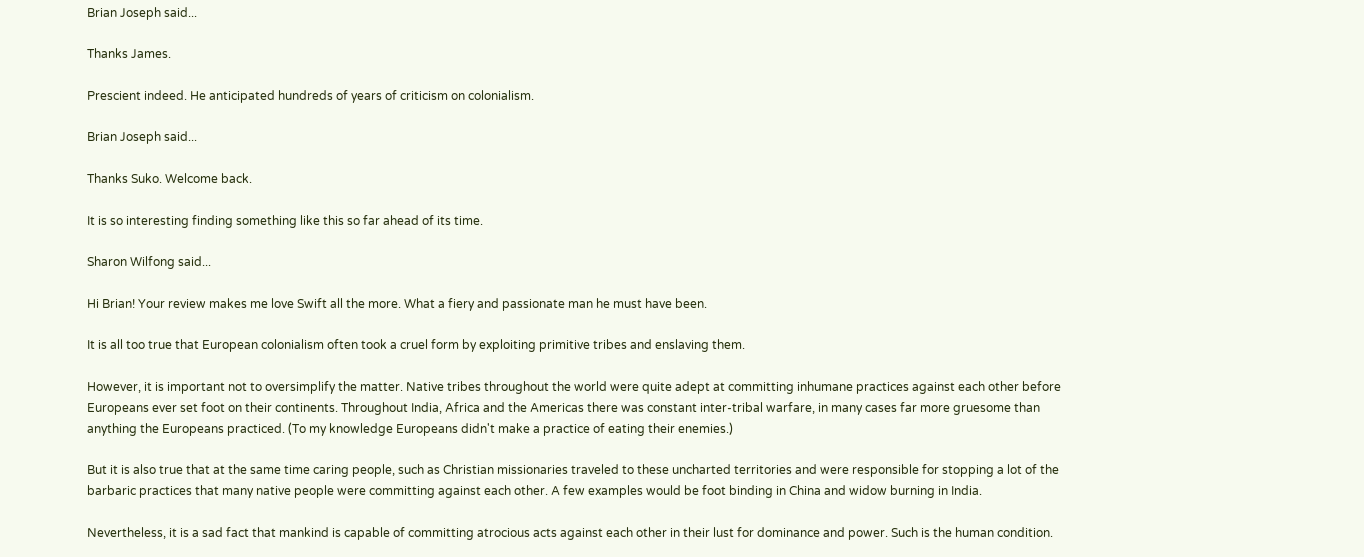Brian Joseph said...

Thanks James.

Prescient indeed. He anticipated hundreds of years of criticism on colonialism.

Brian Joseph said...

Thanks Suko. Welcome back.

It is so interesting finding something like this so far ahead of its time.

Sharon Wilfong said...

Hi Brian! Your review makes me love Swift all the more. What a fiery and passionate man he must have been.

It is all too true that European colonialism often took a cruel form by exploiting primitive tribes and enslaving them.

However, it is important not to oversimplify the matter. Native tribes throughout the world were quite adept at committing inhumane practices against each other before Europeans ever set foot on their continents. Throughout India, Africa and the Americas there was constant inter-tribal warfare, in many cases far more gruesome than anything the Europeans practiced. (To my knowledge Europeans didn't make a practice of eating their enemies.)

But it is also true that at the same time caring people, such as Christian missionaries traveled to these uncharted territories and were responsible for stopping a lot of the barbaric practices that many native people were committing against each other. A few examples would be foot binding in China and widow burning in India.

Nevertheless, it is a sad fact that mankind is capable of committing atrocious acts against each other in their lust for dominance and power. Such is the human condition.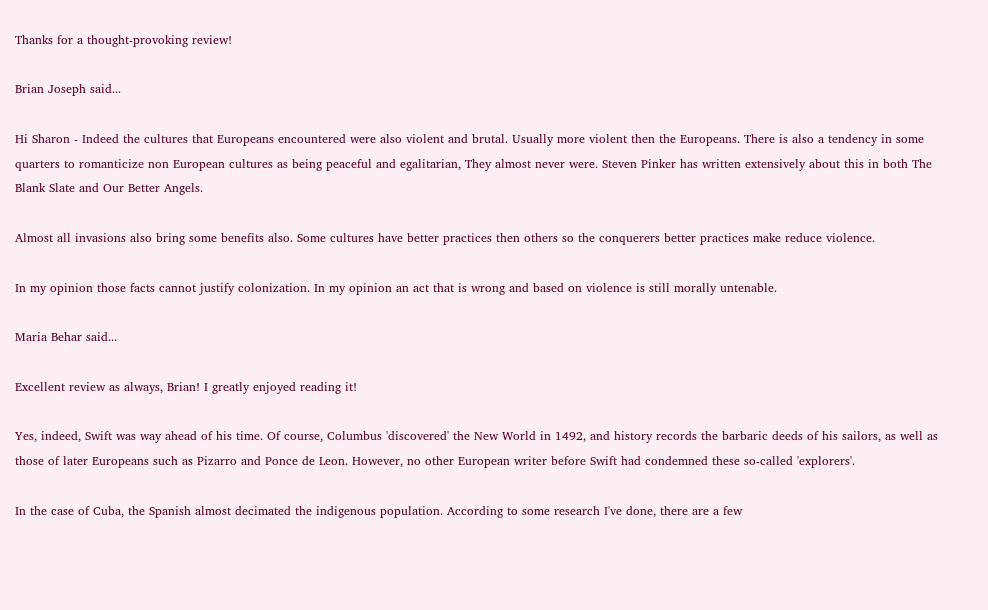Thanks for a thought-provoking review!

Brian Joseph said...

Hi Sharon - Indeed the cultures that Europeans encountered were also violent and brutal. Usually more violent then the Europeans. There is also a tendency in some quarters to romanticize non European cultures as being peaceful and egalitarian, They almost never were. Steven Pinker has written extensively about this in both The Blank Slate and Our Better Angels.

Almost all invasions also bring some benefits also. Some cultures have better practices then others so the conquerers better practices make reduce violence.

In my opinion those facts cannot justify colonization. In my opinion an act that is wrong and based on violence is still morally untenable.

Maria Behar said...

Excellent review as always, Brian! I greatly enjoyed reading it!

Yes, indeed, Swift was way ahead of his time. Of course, Columbus 'discovered' the New World in 1492, and history records the barbaric deeds of his sailors, as well as those of later Europeans such as Pizarro and Ponce de Leon. However, no other European writer before Swift had condemned these so-called 'explorers'.

In the case of Cuba, the Spanish almost decimated the indigenous population. According to some research I've done, there are a few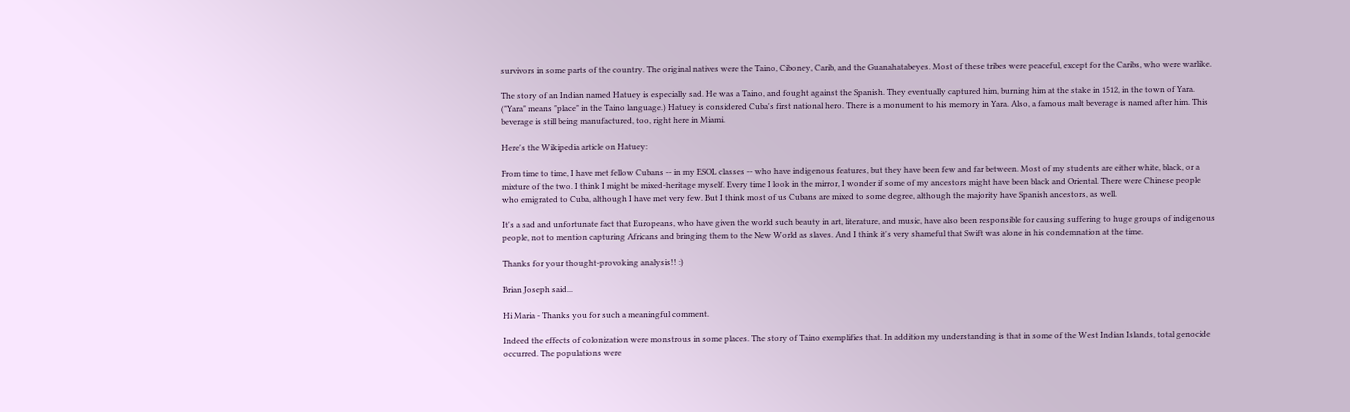survivors in some parts of the country. The original natives were the Taino, Ciboney, Carib, and the Guanahatabeyes. Most of these tribes were peaceful, except for the Caribs, who were warlike.

The story of an Indian named Hatuey is especially sad. He was a Taino, and fought against the Spanish. They eventually captured him, burning him at the stake in 1512, in the town of Yara. ("Yara" means "place" in the Taino language.) Hatuey is considered Cuba's first national hero. There is a monument to his memory in Yara. Also, a famous malt beverage is named after him. This beverage is still being manufactured, too, right here in Miami.

Here's the Wikipedia article on Hatuey:

From time to time, I have met fellow Cubans -- in my ESOL classes -- who have indigenous features, but they have been few and far between. Most of my students are either white, black, or a mixture of the two. I think I might be mixed-heritage myself. Every time I look in the mirror, I wonder if some of my ancestors might have been black and Oriental. There were Chinese people who emigrated to Cuba, although I have met very few. But I think most of us Cubans are mixed to some degree, although the majority have Spanish ancestors, as well.

It's a sad and unfortunate fact that Europeans, who have given the world such beauty in art, literature, and music, have also been responsible for causing suffering to huge groups of indigenous people, not to mention capturing Africans and bringing them to the New World as slaves. And I think it's very shameful that Swift was alone in his condemnation at the time.

Thanks for your thought-provoking analysis!! :)

Brian Joseph said...

Hi Maria - Thanks you for such a meaningful comment.

Indeed the effects of colonization were monstrous in some places. The story of Taino exemplifies that. In addition my understanding is that in some of the West Indian Islands, total genocide occurred. The populations were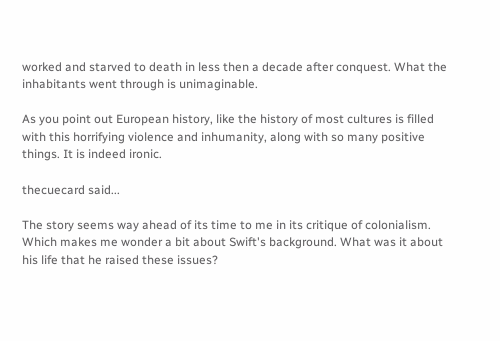worked and starved to death in less then a decade after conquest. What the inhabitants went through is unimaginable.

As you point out European history, like the history of most cultures is filled with this horrifying violence and inhumanity, along with so many positive things. It is indeed ironic.

thecuecard said...

The story seems way ahead of its time to me in its critique of colonialism. Which makes me wonder a bit about Swift's background. What was it about his life that he raised these issues?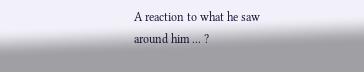A reaction to what he saw around him ... ?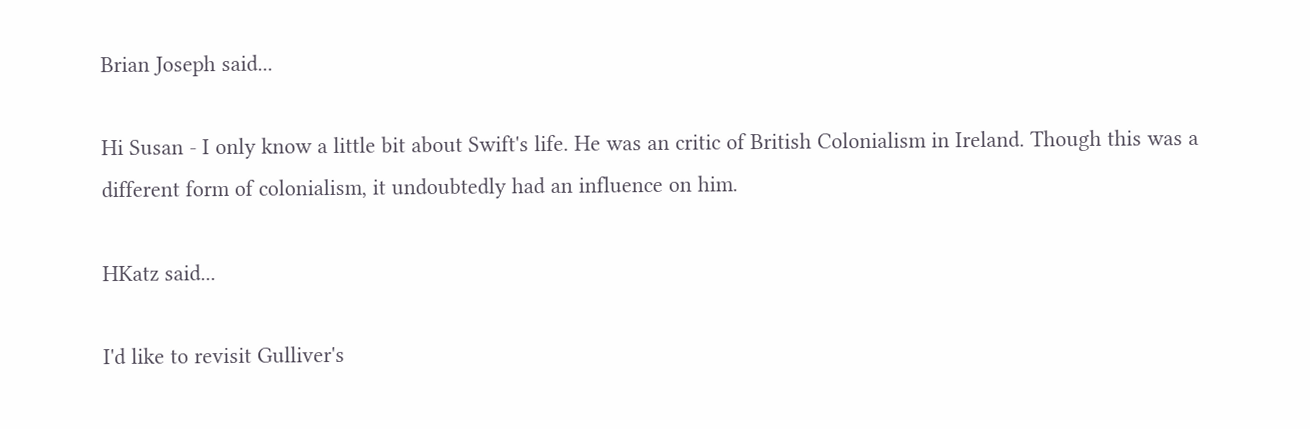Brian Joseph said...

Hi Susan - I only know a little bit about Swift's life. He was an critic of British Colonialism in Ireland. Though this was a different form of colonialism, it undoubtedly had an influence on him.

HKatz said...

I'd like to revisit Gulliver's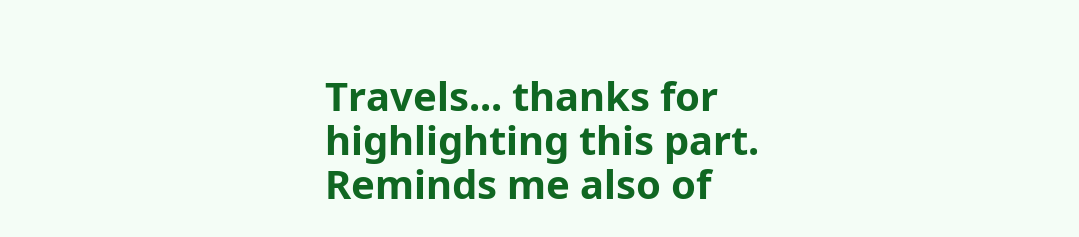Travels... thanks for highlighting this part. Reminds me also of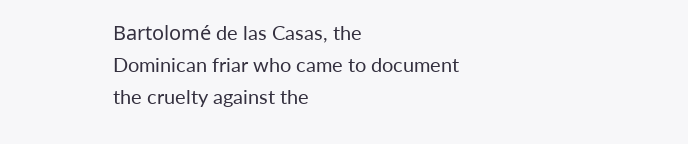Bartolomé de las Casas, the Dominican friar who came to document the cruelty against the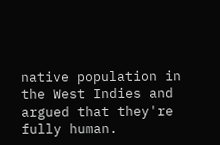native population in the West Indies and argued that they're fully human.